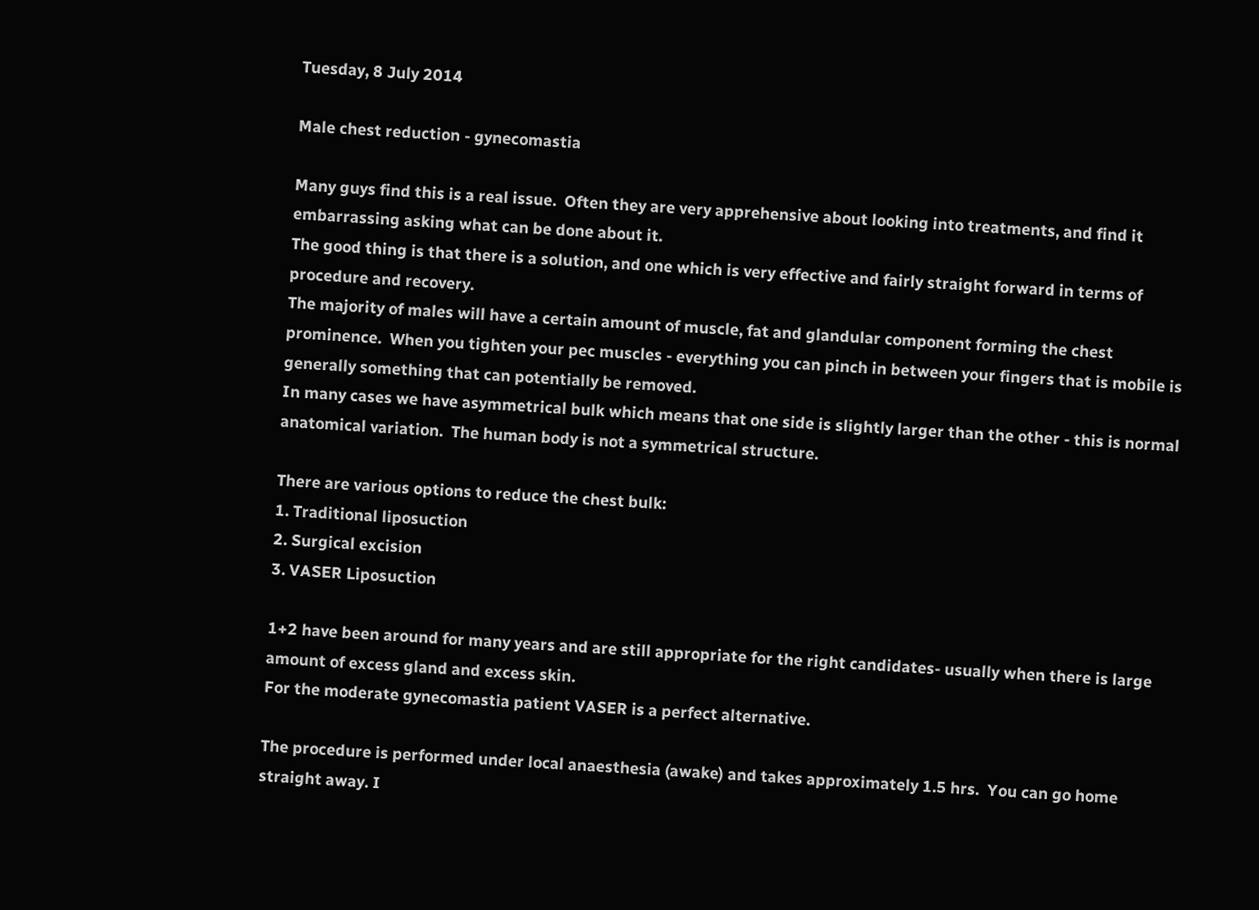Tuesday, 8 July 2014

Male chest reduction - gynecomastia

Many guys find this is a real issue.  Often they are very apprehensive about looking into treatments, and find it embarrassing asking what can be done about it.
The good thing is that there is a solution, and one which is very effective and fairly straight forward in terms of procedure and recovery.
The majority of males will have a certain amount of muscle, fat and glandular component forming the chest prominence.  When you tighten your pec muscles - everything you can pinch in between your fingers that is mobile is generally something that can potentially be removed.
In many cases we have asymmetrical bulk which means that one side is slightly larger than the other - this is normal anatomical variation.  The human body is not a symmetrical structure.

There are various options to reduce the chest bulk:
1. Traditional liposuction
2. Surgical excision
3. VASER Liposuction

1+2 have been around for many years and are still appropriate for the right candidates- usually when there is large amount of excess gland and excess skin.
For the moderate gynecomastia patient VASER is a perfect alternative.

The procedure is performed under local anaesthesia (awake) and takes approximately 1.5 hrs.  You can go home straight away. I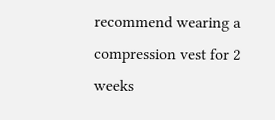recommend wearing a compression vest for 2 weeks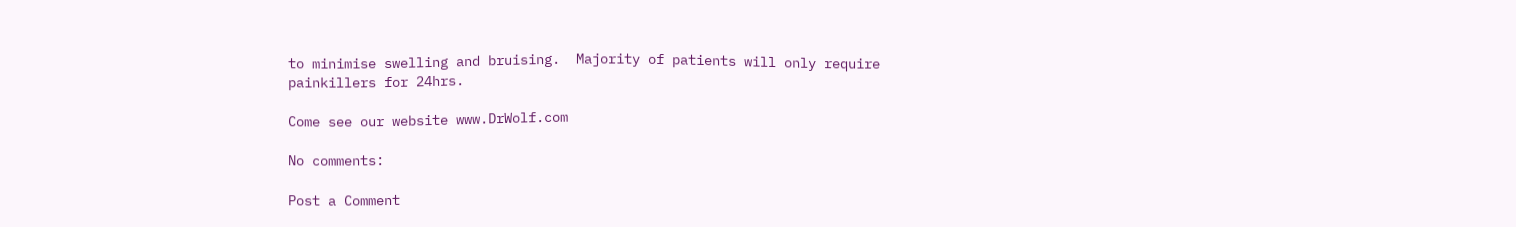to minimise swelling and bruising.  Majority of patients will only require painkillers for 24hrs.

Come see our website www.DrWolf.com

No comments:

Post a Comment